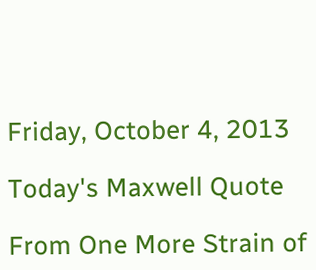Friday, October 4, 2013

Today's Maxwell Quote

From One More Strain of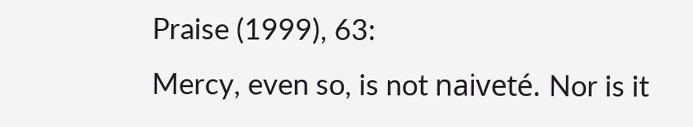Praise (1999), 63:
Mercy, even so, is not naiveté. Nor is it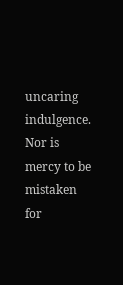uncaring indulgence. Nor is mercy to be mistaken for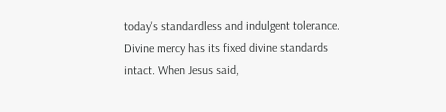today's standardless and indulgent tolerance. Divine mercy has its fixed divine standards intact. When Jesus said,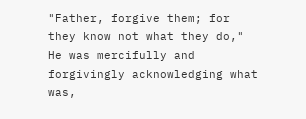"Father, forgive them; for they know not what they do," He was mercifully and forgivingly acknowledging what was,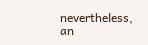nevertheless, an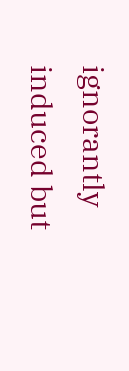ignorantly induced but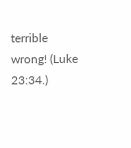terrible wrong! (Luke 23:34.)